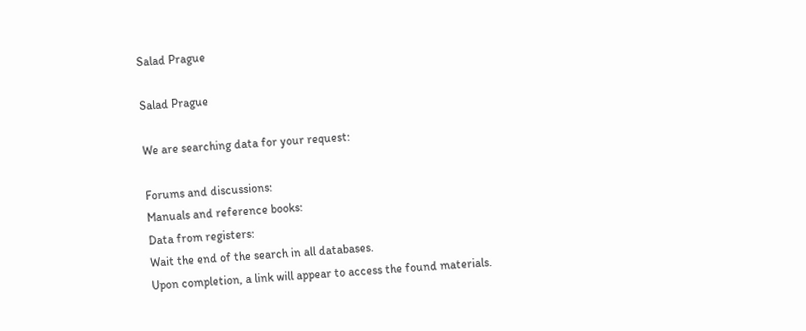Salad Prague

Salad Prague

We are searching data for your request:

Forums and discussions:
Manuals and reference books:
Data from registers:
Wait the end of the search in all databases.
Upon completion, a link will appear to access the found materials.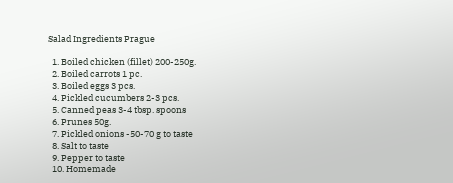Salad Ingredients Prague

  1. Boiled chicken (fillet) 200-250g.
  2. Boiled carrots 1 pc.
  3. Boiled eggs 3 pcs.
  4. Pickled cucumbers 2-3 pcs.
  5. Canned peas 3-4 tbsp. spoons
  6. Prunes 50g.
  7. Pickled onions -50-70 g to taste
  8. Salt to taste
  9. Pepper to taste
  10. Homemade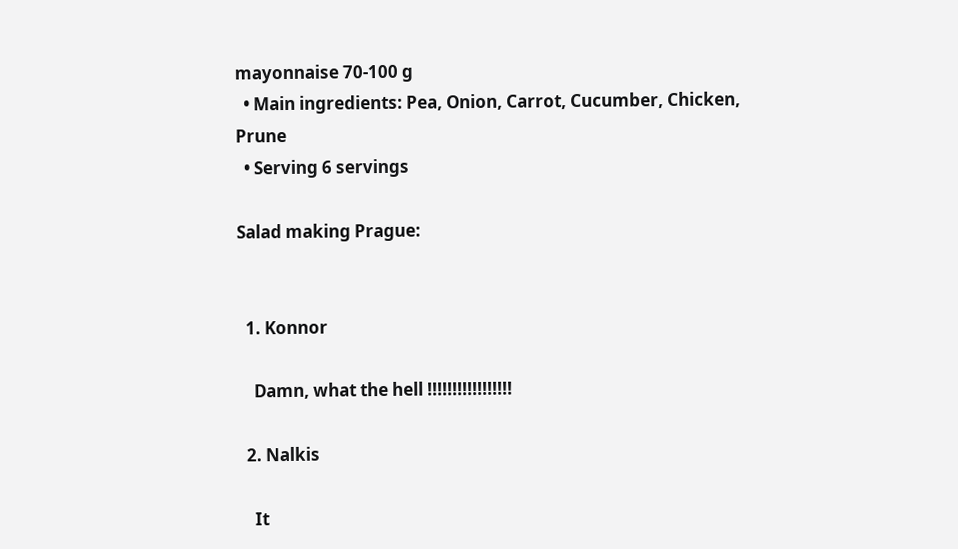mayonnaise 70-100 g
  • Main ingredients: Pea, Onion, Carrot, Cucumber, Chicken, Prune
  • Serving 6 servings

Salad making Prague:


  1. Konnor

    Damn, what the hell !!!!!!!!!!!!!!!!!

  2. Nalkis

    It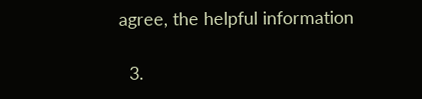agree, the helpful information

  3.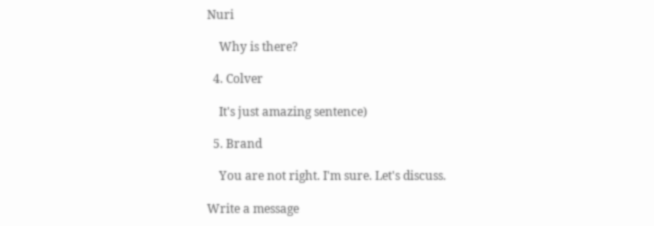Nuri

    Why is there?

  4. Colver

    It's just amazing sentence)

  5. Brand

    You are not right. I'm sure. Let's discuss.

Write a message